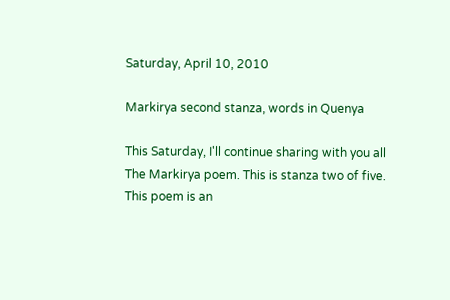Saturday, April 10, 2010

Markirya second stanza, words in Quenya

This Saturday, I'll continue sharing with you all The Markirya poem. This is stanza two of five. This poem is an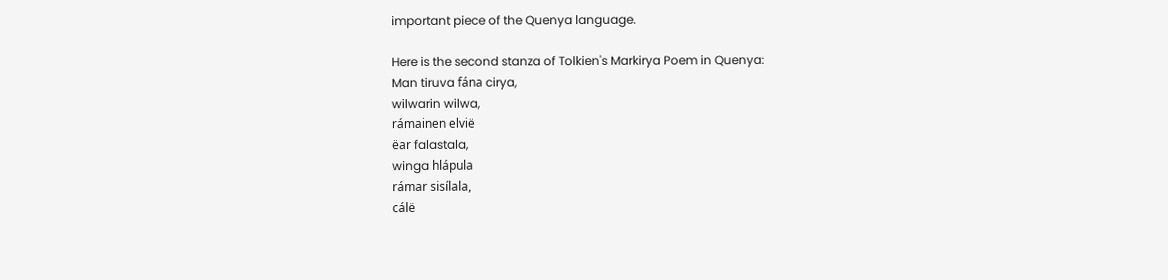important piece of the Quenya language.

Here is the second stanza of Tolkien's Markirya Poem in Quenya:
Man tiruva fána cirya,
wilwarin wilwa,
rámainen elvië
ëar falastala,
winga hlápula
rámar sisílala,
cálë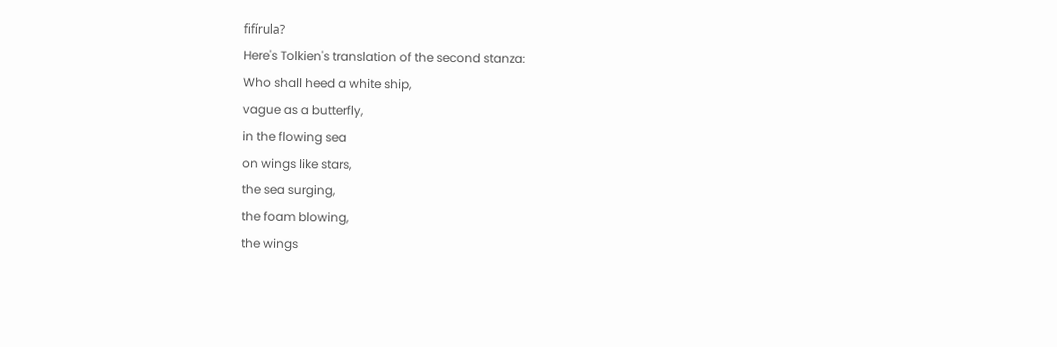fifírula?
Here's Tolkien's translation of the second stanza:
Who shall heed a white ship,
vague as a butterfly,
in the flowing sea
on wings like stars,
the sea surging,
the foam blowing,
the wings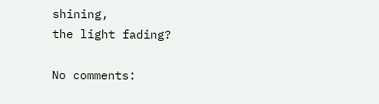shining,
the light fading?

No comments: